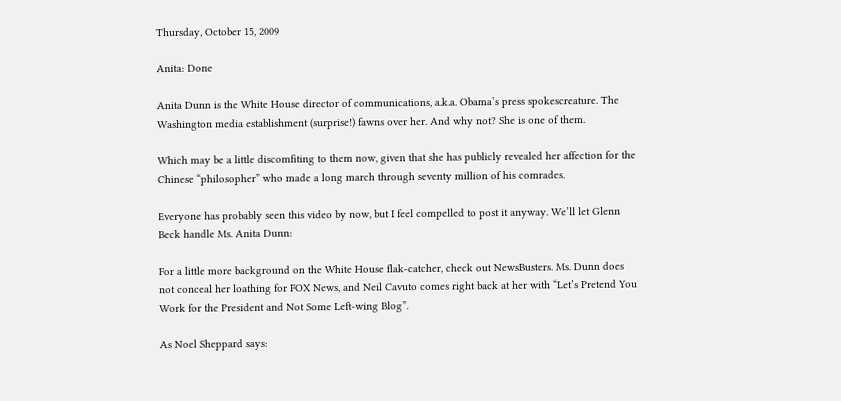Thursday, October 15, 2009

Anita: Done

Anita Dunn is the White House director of communications, a.k.a. Obama’s press spokescreature. The Washington media establishment (surprise!) fawns over her. And why not? She is one of them.

Which may be a little discomfiting to them now, given that she has publicly revealed her affection for the Chinese “philosopher” who made a long march through seventy million of his comrades.

Everyone has probably seen this video by now, but I feel compelled to post it anyway. We’ll let Glenn Beck handle Ms. Anita Dunn:

For a little more background on the White House flak-catcher, check out NewsBusters. Ms. Dunn does not conceal her loathing for FOX News, and Neil Cavuto comes right back at her with “Let’s Pretend You Work for the President and Not Some Left-wing Blog”.

As Noel Sheppard says: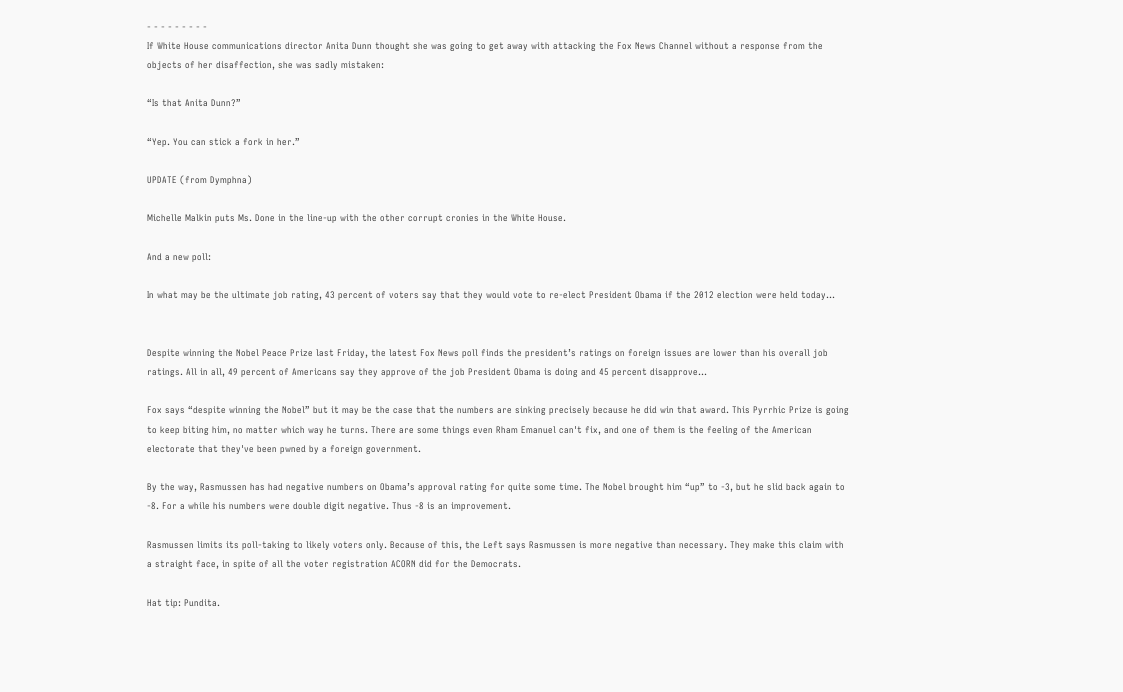- - - - - - - - -
If White House communications director Anita Dunn thought she was going to get away with attacking the Fox News Channel without a response from the objects of her disaffection, she was sadly mistaken:

“Is that Anita Dunn?”

“Yep. You can stick a fork in her.”

UPDATE (from Dymphna)

Michelle Malkin puts Ms. Done in the line-up with the other corrupt cronies in the White House.

And a new poll:

In what may be the ultimate job rating, 43 percent of voters say that they would vote to re-elect President Obama if the 2012 election were held today…


Despite winning the Nobel Peace Prize last Friday, the latest Fox News poll finds the president’s ratings on foreign issues are lower than his overall job ratings. All in all, 49 percent of Americans say they approve of the job President Obama is doing and 45 percent disapprove…

Fox says “despite winning the Nobel” but it may be the case that the numbers are sinking precisely because he did win that award. This Pyrrhic Prize is going to keep biting him, no matter which way he turns. There are some things even Rham Emanuel can't fix, and one of them is the feeling of the American electorate that they've been pwned by a foreign government.

By the way, Rasmussen has had negative numbers on Obama’s approval rating for quite some time. The Nobel brought him “up” to -3, but he slid back again to -8. For a while his numbers were double digit negative. Thus -8 is an improvement.

Rasmussen limits its poll-taking to likely voters only. Because of this, the Left says Rasmussen is more negative than necessary. They make this claim with a straight face, in spite of all the voter registration ACORN did for the Democrats.

Hat tip: Pundita.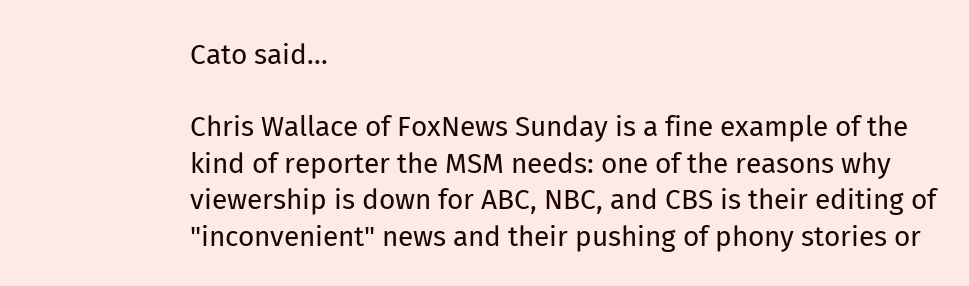Cato said...

Chris Wallace of FoxNews Sunday is a fine example of the kind of reporter the MSM needs: one of the reasons why viewership is down for ABC, NBC, and CBS is their editing of "inconvenient" news and their pushing of phony stories or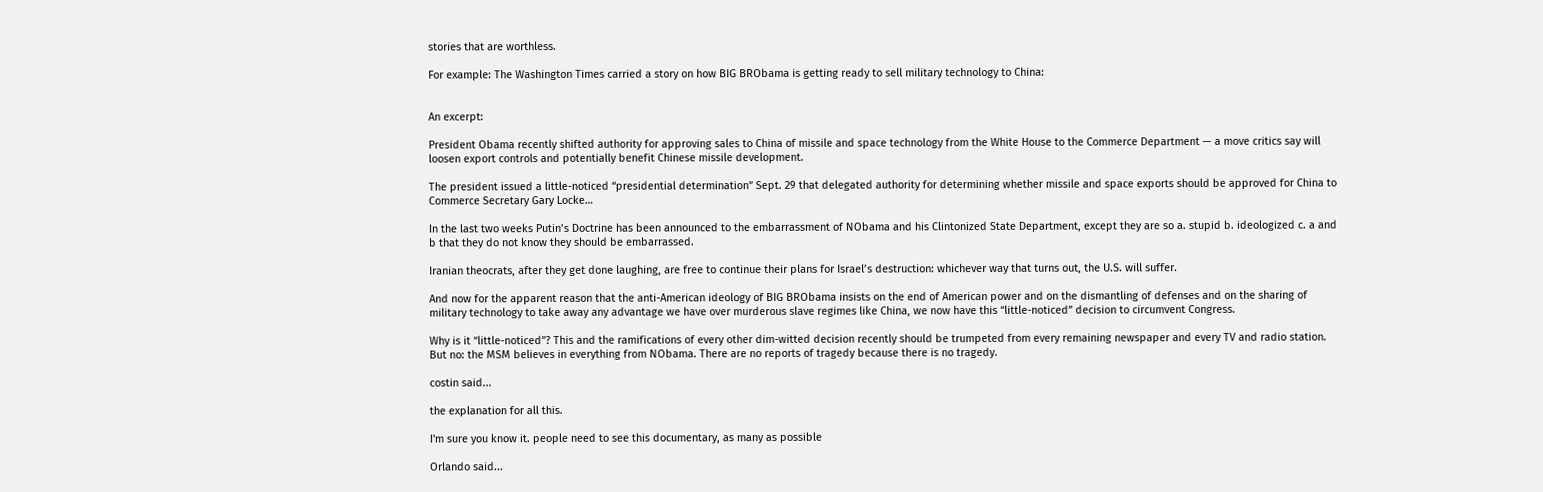stories that are worthless.

For example: The Washington Times carried a story on how BIG BRObama is getting ready to sell military technology to China:


An excerpt:

President Obama recently shifted authority for approving sales to China of missile and space technology from the White House to the Commerce Department — a move critics say will loosen export controls and potentially benefit Chinese missile development.

The president issued a little-noticed “presidential determination” Sept. 29 that delegated authority for determining whether missile and space exports should be approved for China to Commerce Secretary Gary Locke…

In the last two weeks Putin’s Doctrine has been announced to the embarrassment of NObama and his Clintonized State Department, except they are so a. stupid b. ideologized c. a and b that they do not know they should be embarrassed.

Iranian theocrats, after they get done laughing, are free to continue their plans for Israel’s destruction: whichever way that turns out, the U.S. will suffer.

And now for the apparent reason that the anti-American ideology of BIG BRObama insists on the end of American power and on the dismantling of defenses and on the sharing of military technology to take away any advantage we have over murderous slave regimes like China, we now have this “little-noticed” decision to circumvent Congress.

Why is it “little-noticed”? This and the ramifications of every other dim-witted decision recently should be trumpeted from every remaining newspaper and every TV and radio station. But no: the MSM believes in everything from NObama. There are no reports of tragedy because there is no tragedy.

costin said...

the explanation for all this.

I'm sure you know it. people need to see this documentary, as many as possible

Orlando said...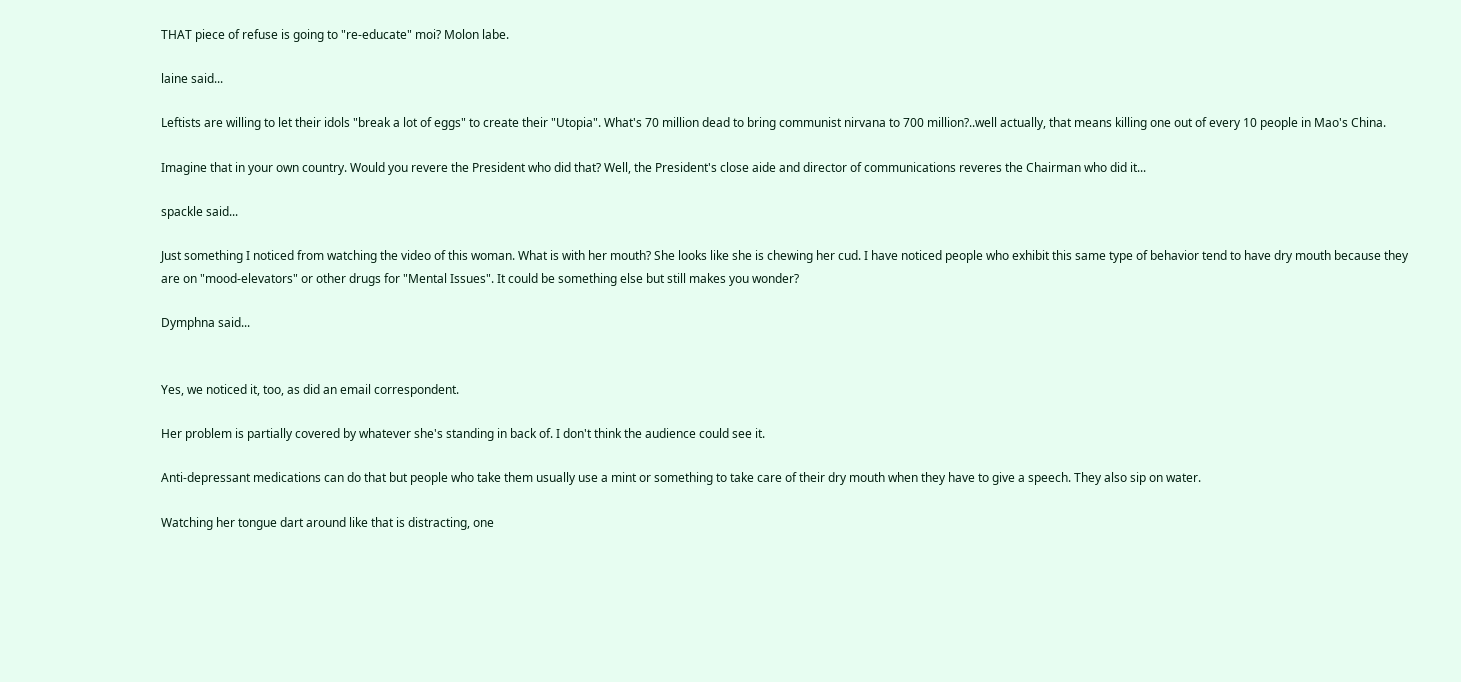THAT piece of refuse is going to "re-educate" moi? Molon labe.

laine said...

Leftists are willing to let their idols "break a lot of eggs" to create their "Utopia". What's 70 million dead to bring communist nirvana to 700 million?..well actually, that means killing one out of every 10 people in Mao's China.

Imagine that in your own country. Would you revere the President who did that? Well, the President's close aide and director of communications reveres the Chairman who did it...

spackle said...

Just something I noticed from watching the video of this woman. What is with her mouth? She looks like she is chewing her cud. I have noticed people who exhibit this same type of behavior tend to have dry mouth because they are on "mood-elevators" or other drugs for "Mental Issues". It could be something else but still makes you wonder?

Dymphna said...


Yes, we noticed it, too, as did an email correspondent.

Her problem is partially covered by whatever she's standing in back of. I don't think the audience could see it.

Anti-depressant medications can do that but people who take them usually use a mint or something to take care of their dry mouth when they have to give a speech. They also sip on water.

Watching her tongue dart around like that is distracting, one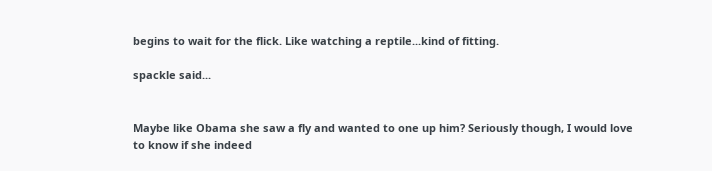begins to wait for the flick. Like watching a reptile...kind of fitting.

spackle said...


Maybe like Obama she saw a fly and wanted to one up him? Seriously though, I would love to know if she indeed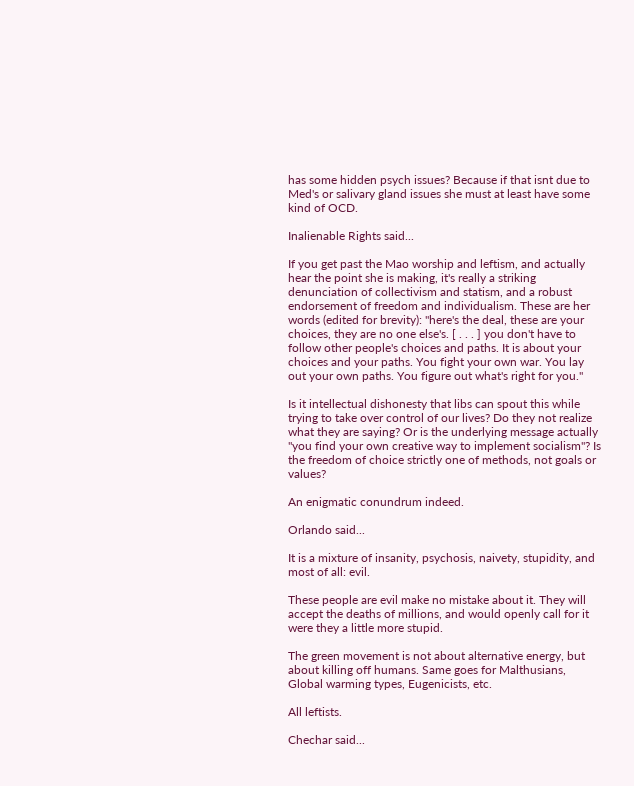has some hidden psych issues? Because if that isnt due to Med's or salivary gland issues she must at least have some kind of OCD.

Inalienable Rights said...

If you get past the Mao worship and leftism, and actually hear the point she is making, it's really a striking denunciation of collectivism and statism, and a robust endorsement of freedom and individualism. These are her words (edited for brevity): "here's the deal, these are your choices, they are no one else's. [ . . . ] you don't have to follow other people's choices and paths. It is about your choices and your paths. You fight your own war. You lay out your own paths. You figure out what's right for you."

Is it intellectual dishonesty that libs can spout this while trying to take over control of our lives? Do they not realize what they are saying? Or is the underlying message actually "you find your own creative way to implement socialism"? Is the freedom of choice strictly one of methods, not goals or values?

An enigmatic conundrum indeed.

Orlando said...

It is a mixture of insanity, psychosis, naivety, stupidity, and most of all: evil.

These people are evil make no mistake about it. They will accept the deaths of millions, and would openly call for it were they a little more stupid.

The green movement is not about alternative energy, but about killing off humans. Same goes for Malthusians, Global warming types, Eugenicists, etc.

All leftists.

Chechar said...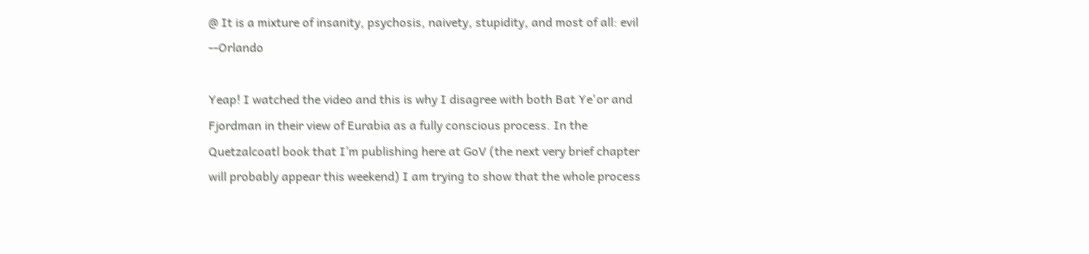@ It is a mixture of insanity, psychosis, naivety, stupidity, and most of all: evil --Orlando

Yeap! I watched the video and this is why I disagree with both Bat Ye'or and Fjordman in their view of Eurabia as a fully conscious process. In the Quetzalcoatl book that I’m publishing here at GoV (the next very brief chapter will probably appear this weekend) I am trying to show that the whole process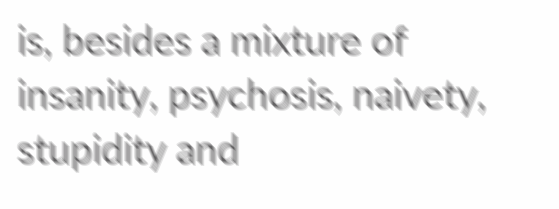is, besides a mixture of insanity, psychosis, naivety, stupidity and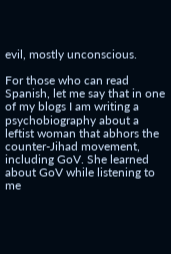evil, mostly unconscious.

For those who can read Spanish, let me say that in one of my blogs I am writing a psychobiography about a leftist woman that abhors the counter-Jihad movement, including GoV. She learned about GoV while listening to me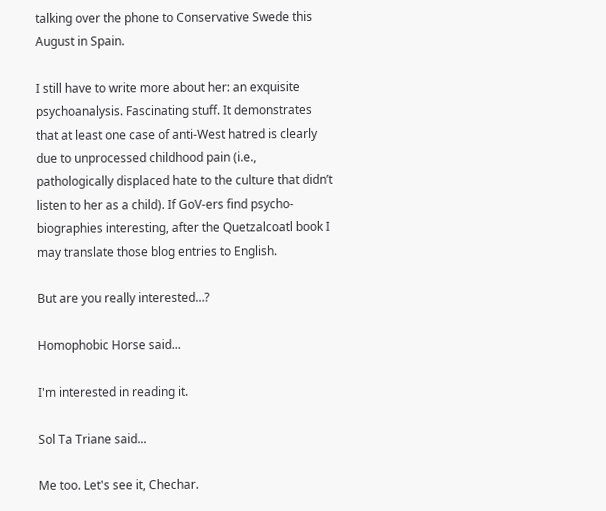talking over the phone to Conservative Swede this August in Spain.

I still have to write more about her: an exquisite psychoanalysis. Fascinating stuff. It demonstrates that at least one case of anti-West hatred is clearly due to unprocessed childhood pain (i.e., pathologically displaced hate to the culture that didn’t listen to her as a child). If GoV-ers find psycho-biographies interesting, after the Quetzalcoatl book I may translate those blog entries to English.

But are you really interested…?

Homophobic Horse said...

I'm interested in reading it.

Sol Ta Triane said...

Me too. Let's see it, Chechar.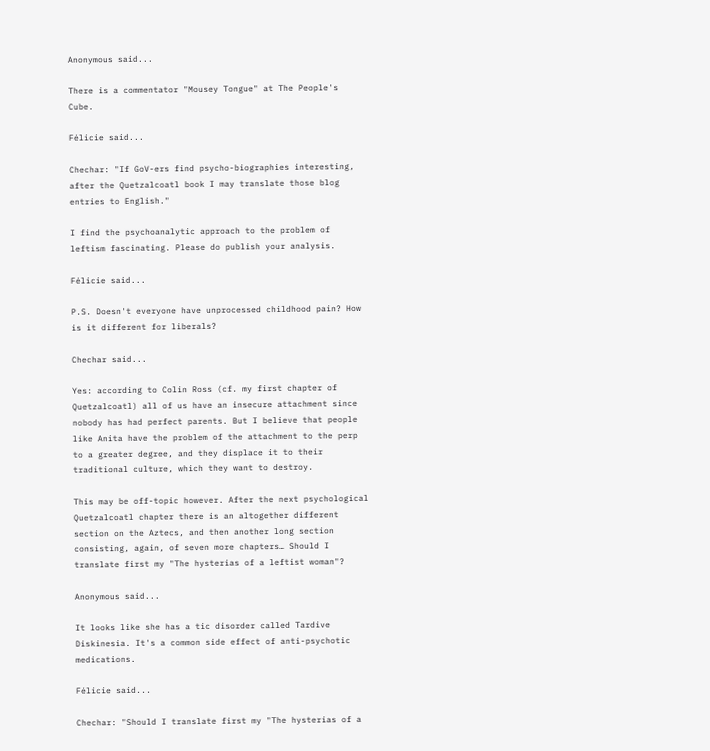Anonymous said...

There is a commentator "Mousey Tongue" at The People's Cube.

Félicie said...

Chechar: "If GoV-ers find psycho-biographies interesting, after the Quetzalcoatl book I may translate those blog entries to English."

I find the psychoanalytic approach to the problem of leftism fascinating. Please do publish your analysis.

Félicie said...

P.S. Doesn't everyone have unprocessed childhood pain? How is it different for liberals?

Chechar said...

Yes: according to Colin Ross (cf. my first chapter of Quetzalcoatl) all of us have an insecure attachment since nobody has had perfect parents. But I believe that people like Anita have the problem of the attachment to the perp to a greater degree, and they displace it to their traditional culture, which they want to destroy.

This may be off-topic however. After the next psychological Quetzalcoatl chapter there is an altogether different section on the Aztecs, and then another long section consisting, again, of seven more chapters… Should I translate first my "The hysterias of a leftist woman"?

Anonymous said...

It looks like she has a tic disorder called Tardive Diskinesia. It's a common side effect of anti-psychotic medications.

Félicie said...

Chechar: "Should I translate first my "The hysterias of a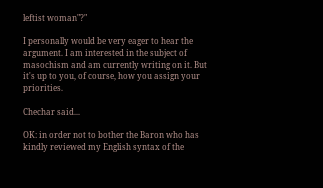leftist woman"?"

I personally would be very eager to hear the argument. I am interested in the subject of masochism and am currently writing on it. But it's up to you, of course, how you assign your priorities.

Chechar said...

OK: in order not to bother the Baron who has kindly reviewed my English syntax of the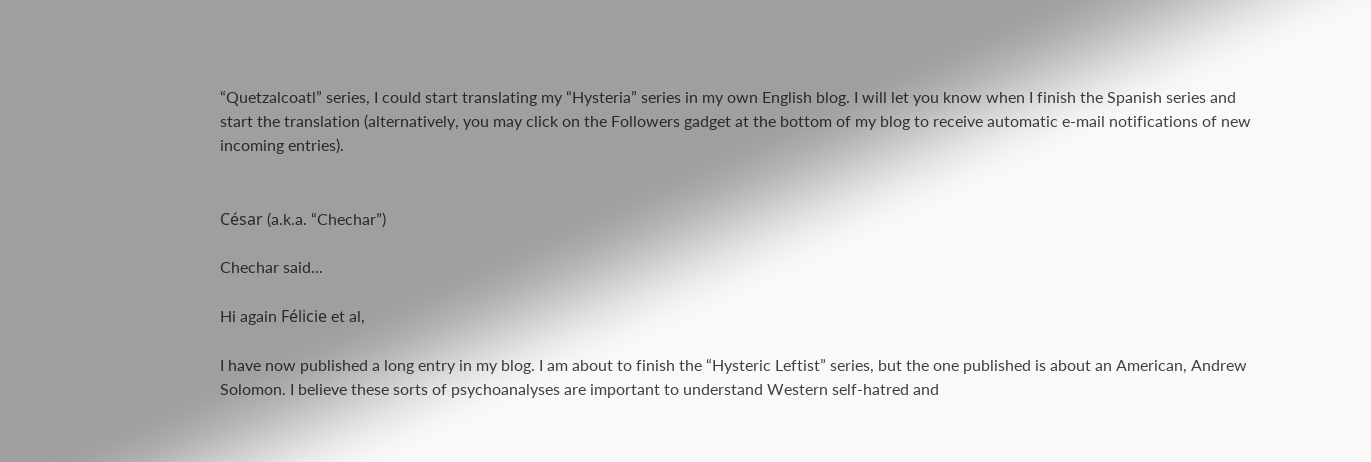“Quetzalcoatl” series, I could start translating my “Hysteria” series in my own English blog. I will let you know when I finish the Spanish series and start the translation (alternatively, you may click on the Followers gadget at the bottom of my blog to receive automatic e-mail notifications of new incoming entries).


César (a.k.a. “Chechar”)

Chechar said...

Hi again Félicie et al,

I have now published a long entry in my blog. I am about to finish the “Hysteric Leftist” series, but the one published is about an American, Andrew Solomon. I believe these sorts of psychoanalyses are important to understand Western self-hatred and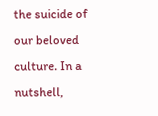the suicide of our beloved culture. In a nutshell,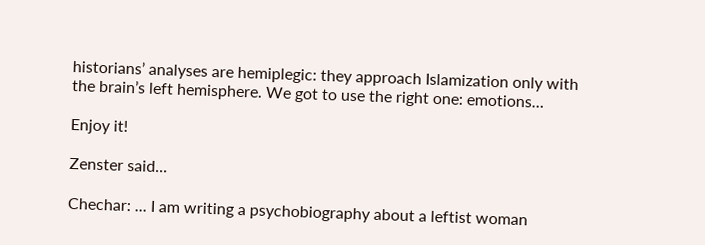historians’ analyses are hemiplegic: they approach Islamization only with the brain’s left hemisphere. We got to use the right one: emotions…

Enjoy it!

Zenster said...

Chechar: ... I am writing a psychobiography about a leftist woman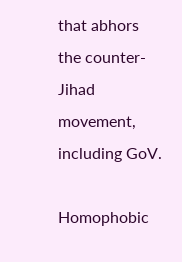that abhors the counter-Jihad movement, including GoV.

Homophobic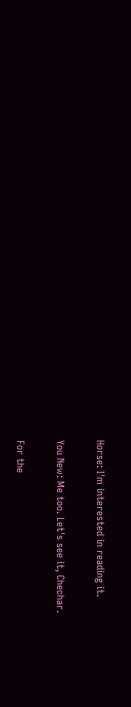Horse: I'm interested in reading it.

You New: Me too. Let's see it, Chechar.

For the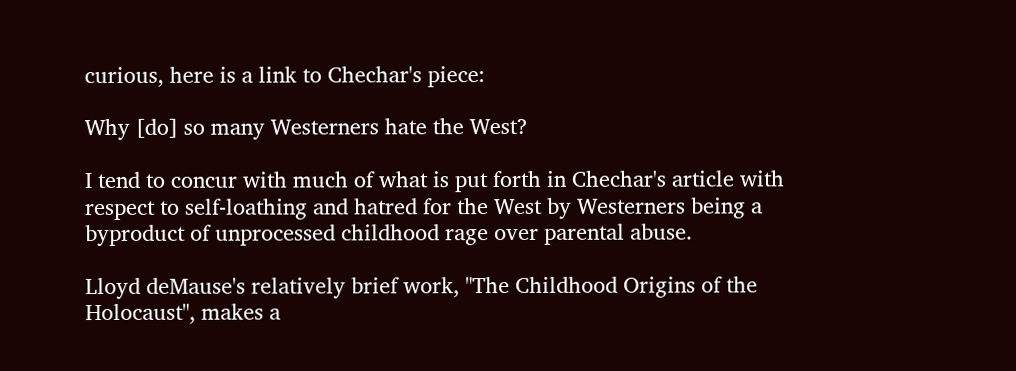curious, here is a link to Chechar's piece:

Why [do] so many Westerners hate the West?

I tend to concur with much of what is put forth in Chechar's article with respect to self-loathing and hatred for the West by Westerners being a byproduct of unprocessed childhood rage over parental abuse.

Lloyd deMause's relatively brief work, "The Childhood Origins of the Holocaust", makes a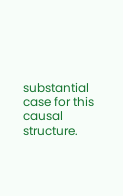substantial case for this causal structure.